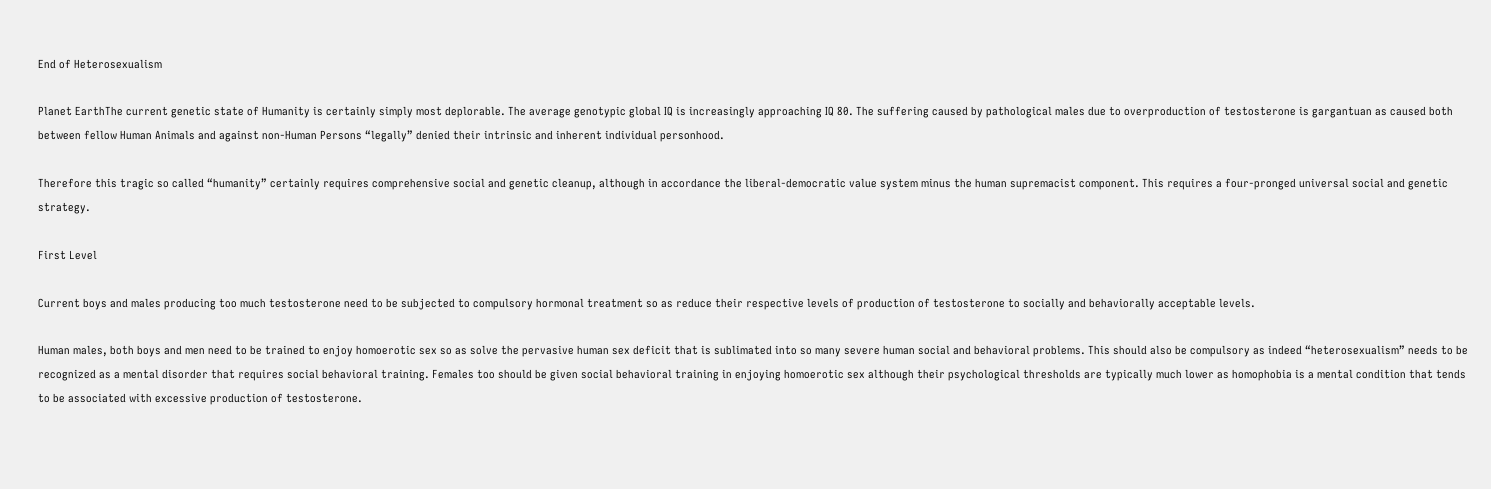End of Heterosexualism

Planet EarthThe current genetic state of Humanity is certainly simply most deplorable. The average genotypic global IQ is increasingly approaching IQ 80. The suffering caused by pathological males due to overproduction of testosterone is gargantuan as caused both between fellow Human Animals and against non-Human Persons “legally” denied their intrinsic and inherent individual personhood.

Therefore this tragic so called “humanity” certainly requires comprehensive social and genetic cleanup, although in accordance the liberal-democratic value system minus the human supremacist component. This requires a four-pronged universal social and genetic strategy.

First Level

Current boys and males producing too much testosterone need to be subjected to compulsory hormonal treatment so as reduce their respective levels of production of testosterone to socially and behaviorally acceptable levels.

Human males, both boys and men need to be trained to enjoy homoerotic sex so as solve the pervasive human sex deficit that is sublimated into so many severe human social and behavioral problems. This should also be compulsory as indeed “heterosexualism” needs to be recognized as a mental disorder that requires social behavioral training. Females too should be given social behavioral training in enjoying homoerotic sex although their psychological thresholds are typically much lower as homophobia is a mental condition that tends to be associated with excessive production of testosterone.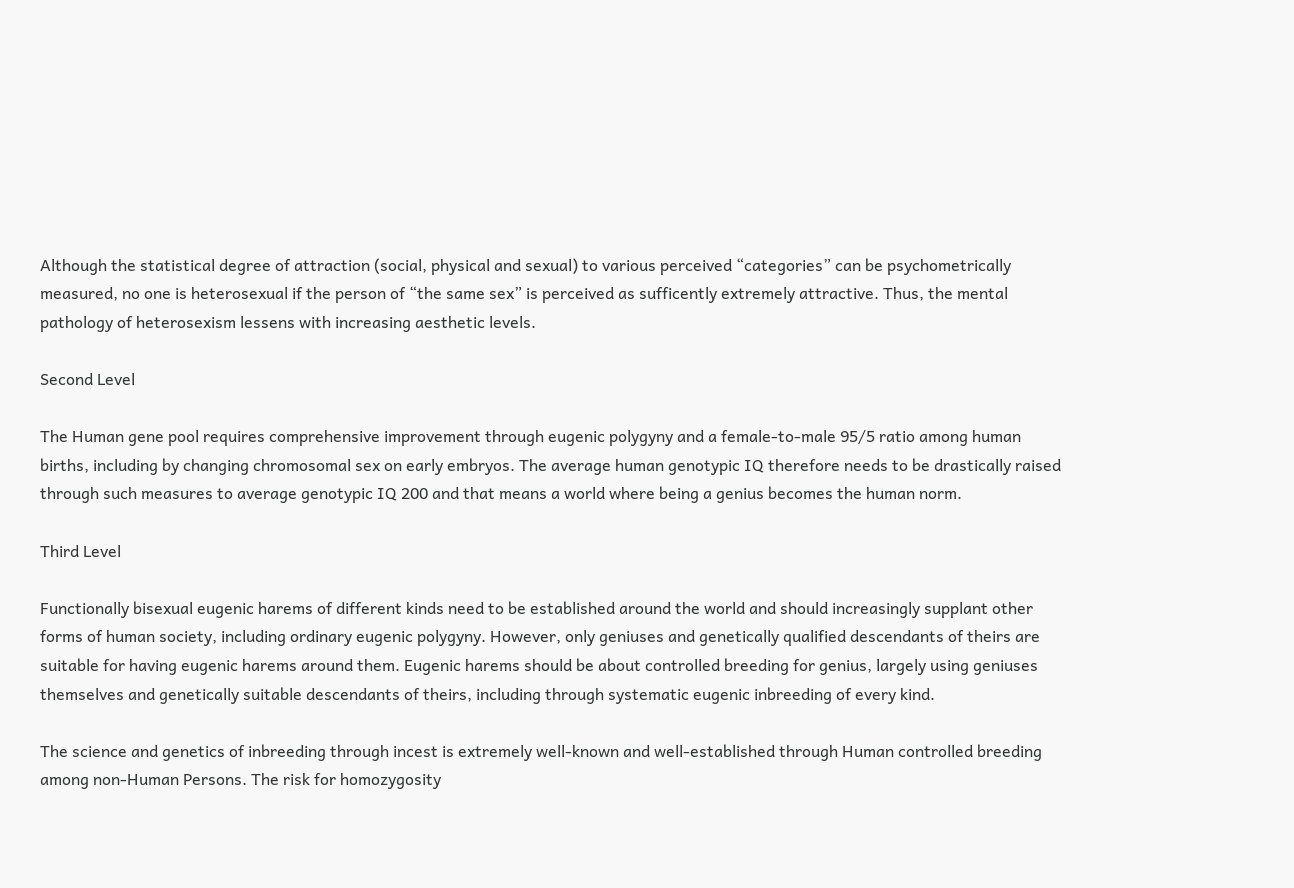Although the statistical degree of attraction (social, physical and sexual) to various perceived “categories” can be psychometrically measured, no one is heterosexual if the person of “the same sex” is perceived as sufficently extremely attractive. Thus, the mental pathology of heterosexism lessens with increasing aesthetic levels.

Second Level

The Human gene pool requires comprehensive improvement through eugenic polygyny and a female-to-male 95/5 ratio among human births, including by changing chromosomal sex on early embryos. The average human genotypic IQ therefore needs to be drastically raised through such measures to average genotypic IQ 200 and that means a world where being a genius becomes the human norm.

Third Level

Functionally bisexual eugenic harems of different kinds need to be established around the world and should increasingly supplant other forms of human society, including ordinary eugenic polygyny. However, only geniuses and genetically qualified descendants of theirs are suitable for having eugenic harems around them. Eugenic harems should be about controlled breeding for genius, largely using geniuses themselves and genetically suitable descendants of theirs, including through systematic eugenic inbreeding of every kind.

The science and genetics of inbreeding through incest is extremely well-known and well-established through Human controlled breeding among non-Human Persons. The risk for homozygosity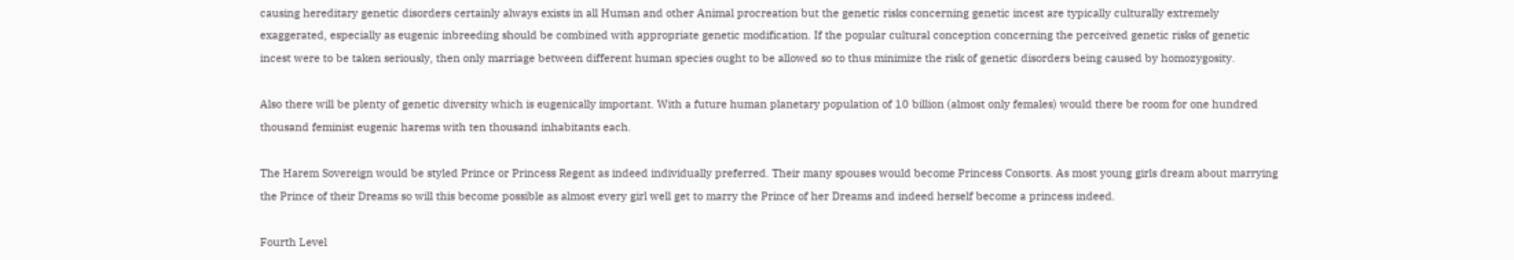causing hereditary genetic disorders certainly always exists in all Human and other Animal procreation but the genetic risks concerning genetic incest are typically culturally extremely exaggerated, especially as eugenic inbreeding should be combined with appropriate genetic modification. If the popular cultural conception concerning the perceived genetic risks of genetic incest were to be taken seriously, then only marriage between different human species ought to be allowed so to thus minimize the risk of genetic disorders being caused by homozygosity.

Also there will be plenty of genetic diversity which is eugenically important. With a future human planetary population of 10 billion (almost only females) would there be room for one hundred thousand feminist eugenic harems with ten thousand inhabitants each.

The Harem Sovereign would be styled Prince or Princess Regent as indeed individually preferred. Their many spouses would become Princess Consorts. As most young girls dream about marrying the Prince of their Dreams so will this become possible as almost every girl well get to marry the Prince of her Dreams and indeed herself become a princess indeed.

Fourth Level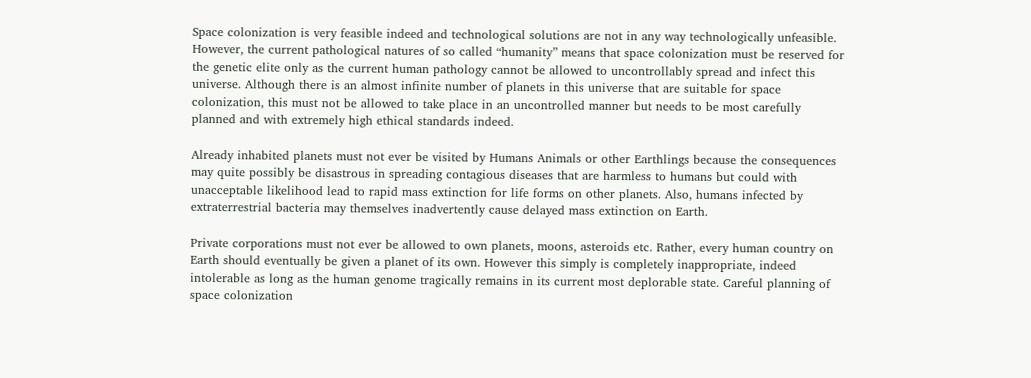Space colonization is very feasible indeed and technological solutions are not in any way technologically unfeasible. However, the current pathological natures of so called “humanity” means that space colonization must be reserved for the genetic elite only as the current human pathology cannot be allowed to uncontrollably spread and infect this universe. Although there is an almost infinite number of planets in this universe that are suitable for space colonization, this must not be allowed to take place in an uncontrolled manner but needs to be most carefully planned and with extremely high ethical standards indeed.

Already inhabited planets must not ever be visited by Humans Animals or other Earthlings because the consequences may quite possibly be disastrous in spreading contagious diseases that are harmless to humans but could with unacceptable likelihood lead to rapid mass extinction for life forms on other planets. Also, humans infected by extraterrestrial bacteria may themselves inadvertently cause delayed mass extinction on Earth.

Private corporations must not ever be allowed to own planets, moons, asteroids etc. Rather, every human country on Earth should eventually be given a planet of its own. However this simply is completely inappropriate, indeed intolerable as long as the human genome tragically remains in its current most deplorable state. Careful planning of space colonization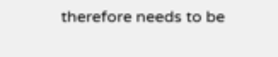therefore needs to be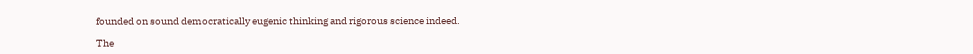founded on sound democratically eugenic thinking and rigorous science indeed.

The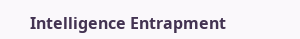Intelligence Entrapment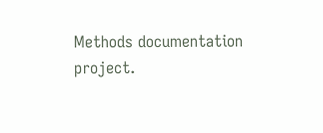Methods documentation project.